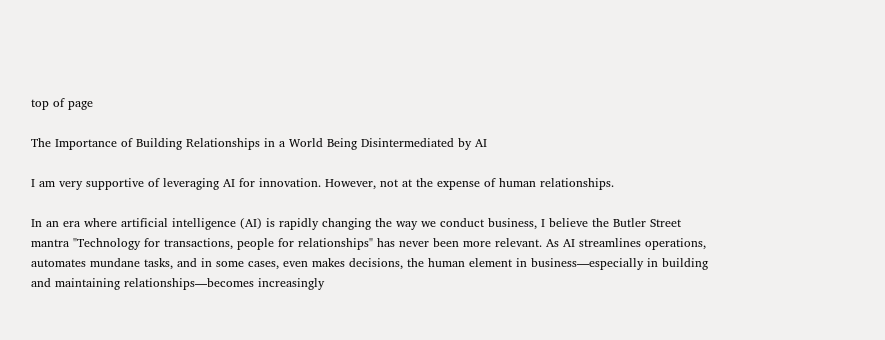top of page

The Importance of Building Relationships in a World Being Disintermediated by AI

I am very supportive of leveraging AI for innovation. However, not at the expense of human relationships.

In an era where artificial intelligence (AI) is rapidly changing the way we conduct business, I believe the Butler Street mantra "Technology for transactions, people for relationships" has never been more relevant. As AI streamlines operations, automates mundane tasks, and in some cases, even makes decisions, the human element in business—especially in building and maintaining relationships—becomes increasingly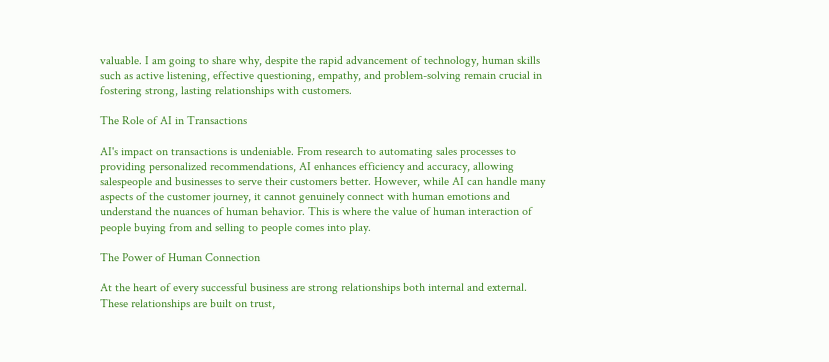valuable. I am going to share why, despite the rapid advancement of technology, human skills such as active listening, effective questioning, empathy, and problem-solving remain crucial in fostering strong, lasting relationships with customers.

The Role of AI in Transactions

AI's impact on transactions is undeniable. From research to automating sales processes to providing personalized recommendations, AI enhances efficiency and accuracy, allowing salespeople and businesses to serve their customers better. However, while AI can handle many aspects of the customer journey, it cannot genuinely connect with human emotions and understand the nuances of human behavior. This is where the value of human interaction of people buying from and selling to people comes into play.

The Power of Human Connection

At the heart of every successful business are strong relationships both internal and external. These relationships are built on trust,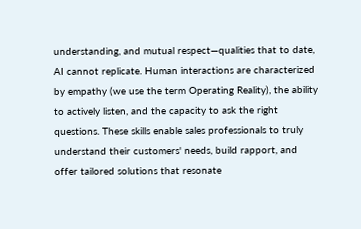understanding, and mutual respect—qualities that to date, AI cannot replicate. Human interactions are characterized by empathy (we use the term Operating Reality), the ability to actively listen, and the capacity to ask the right questions. These skills enable sales professionals to truly understand their customers' needs, build rapport, and offer tailored solutions that resonate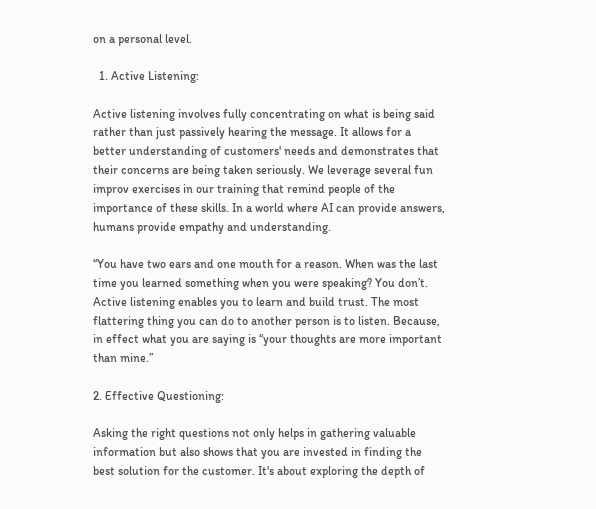on a personal level.

  1. Active Listening:

Active listening involves fully concentrating on what is being said rather than just passively hearing the message. It allows for a better understanding of customers' needs and demonstrates that their concerns are being taken seriously. We leverage several fun improv exercises in our training that remind people of the importance of these skills. In a world where AI can provide answers, humans provide empathy and understanding.

“You have two ears and one mouth for a reason. When was the last time you learned something when you were speaking? You don’t. Active listening enables you to learn and build trust. The most flattering thing you can do to another person is to listen. Because, in effect what you are saying is “your thoughts are more important than mine.”

2. Effective Questioning:

Asking the right questions not only helps in gathering valuable information but also shows that you are invested in finding the best solution for the customer. It's about exploring the depth of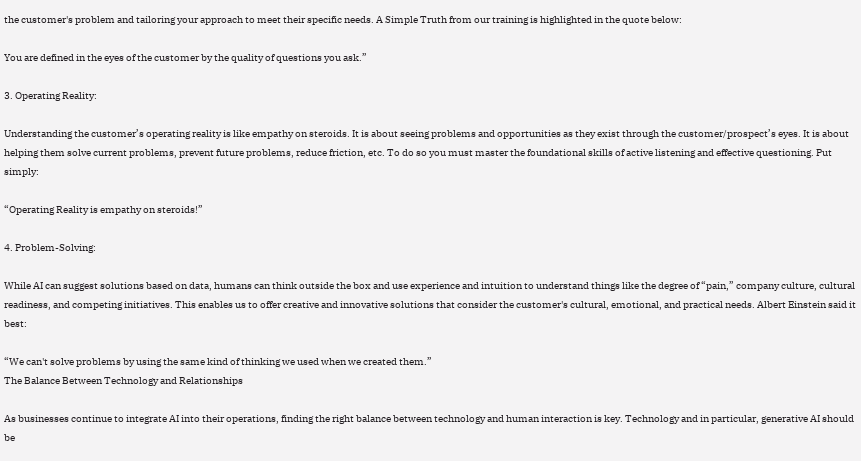the customer's problem and tailoring your approach to meet their specific needs. A Simple Truth from our training is highlighted in the quote below:

You are defined in the eyes of the customer by the quality of questions you ask.”

3. Operating Reality:

Understanding the customer’s operating reality is like empathy on steroids. It is about seeing problems and opportunities as they exist through the customer/prospect’s eyes. It is about helping them solve current problems, prevent future problems, reduce friction, etc. To do so you must master the foundational skills of active listening and effective questioning. Put simply:

“Operating Reality is empathy on steroids!”

4. Problem-Solving:

While AI can suggest solutions based on data, humans can think outside the box and use experience and intuition to understand things like the degree of “pain,” company culture, cultural readiness, and competing initiatives. This enables us to offer creative and innovative solutions that consider the customer's cultural, emotional, and practical needs. Albert Einstein said it best:

“We can't solve problems by using the same kind of thinking we used when we created them.”
The Balance Between Technology and Relationships

As businesses continue to integrate AI into their operations, finding the right balance between technology and human interaction is key. Technology and in particular, generative AI should be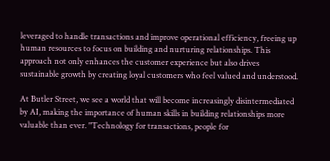leveraged to handle transactions and improve operational efficiency, freeing up human resources to focus on building and nurturing relationships. This approach not only enhances the customer experience but also drives sustainable growth by creating loyal customers who feel valued and understood.

At Butler Street, we see a world that will become increasingly disintermediated by AI, making the importance of human skills in building relationships more valuable than ever. "Technology for transactions, people for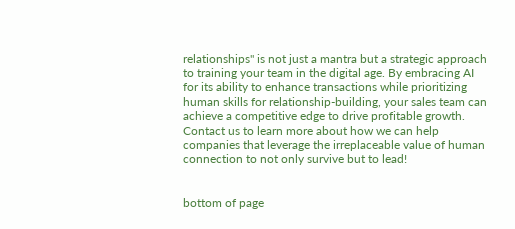relationships" is not just a mantra but a strategic approach to training your team in the digital age. By embracing AI for its ability to enhance transactions while prioritizing human skills for relationship-building, your sales team can achieve a competitive edge to drive profitable growth. Contact us to learn more about how we can help companies that leverage the irreplaceable value of human connection to not only survive but to lead!


bottom of page